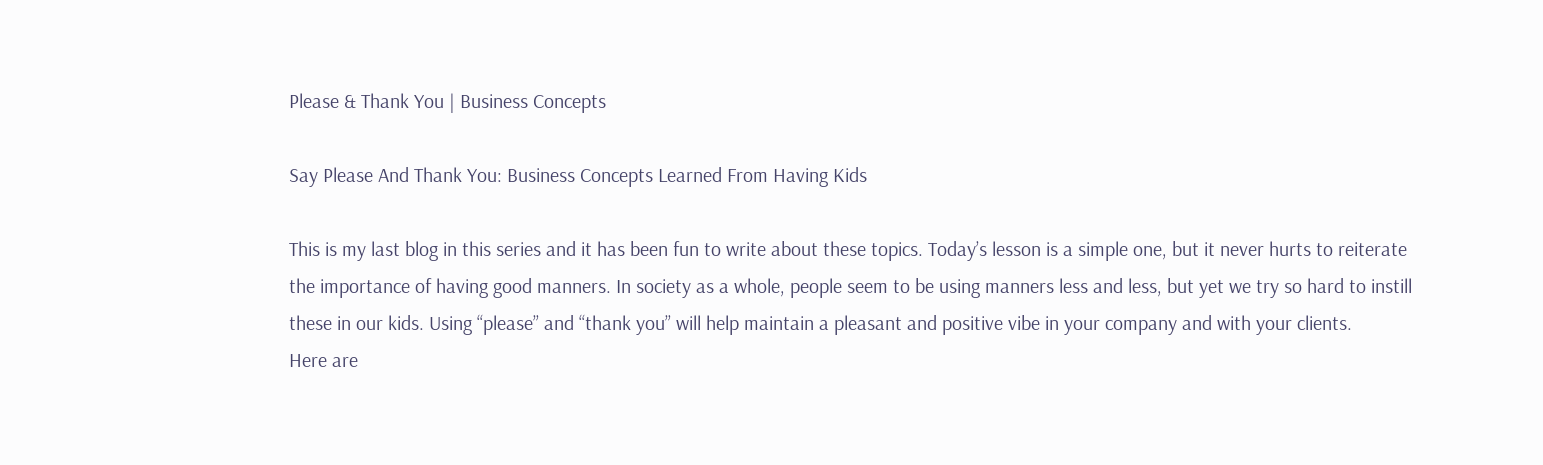Please & Thank You | Business Concepts

Say Please And Thank You: Business Concepts Learned From Having Kids

This is my last blog in this series and it has been fun to write about these topics. Today’s lesson is a simple one, but it never hurts to reiterate the importance of having good manners. In society as a whole, people seem to be using manners less and less, but yet we try so hard to instill these in our kids. Using “please” and “thank you” will help maintain a pleasant and positive vibe in your company and with your clients.
Here are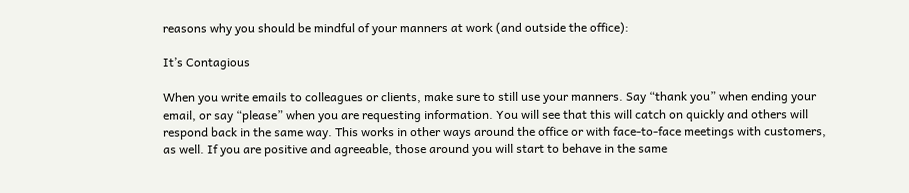reasons why you should be mindful of your manners at work (and outside the office):

It’s Contagious

When you write emails to colleagues or clients, make sure to still use your manners. Say “thank you” when ending your email, or say “please” when you are requesting information. You will see that this will catch on quickly and others will respond back in the same way. This works in other ways around the office or with face-to-face meetings with customers, as well. If you are positive and agreeable, those around you will start to behave in the same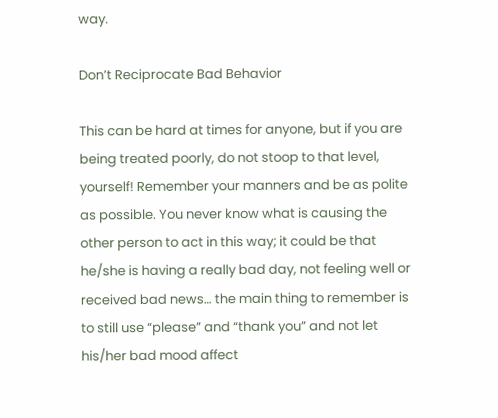way.

Don’t Reciprocate Bad Behavior

This can be hard at times for anyone, but if you are being treated poorly, do not stoop to that level, yourself! Remember your manners and be as polite as possible. You never know what is causing the other person to act in this way; it could be that he/she is having a really bad day, not feeling well or received bad news… the main thing to remember is to still use “please” and “thank you” and not let his/her bad mood affect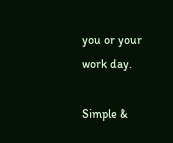you or your work day.

Simple &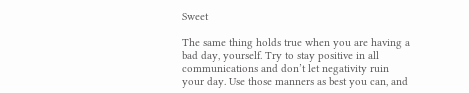Sweet

The same thing holds true when you are having a bad day, yourself. Try to stay positive in all communications and don’t let negativity ruin your day. Use those manners as best you can, and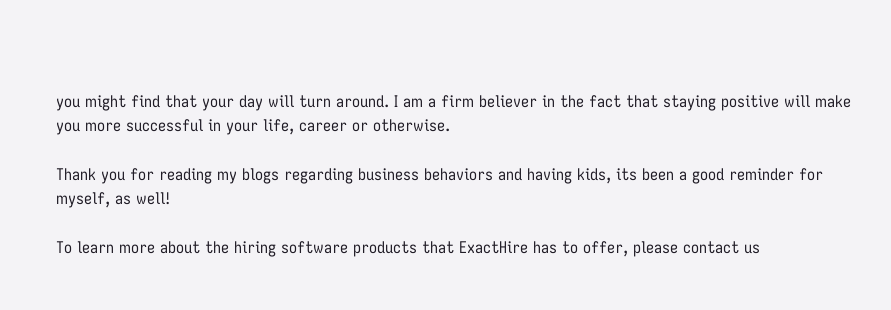you might find that your day will turn around. I am a firm believer in the fact that staying positive will make you more successful in your life, career or otherwise.

Thank you for reading my blogs regarding business behaviors and having kids, its been a good reminder for myself, as well!

To learn more about the hiring software products that ExactHire has to offer, please contact us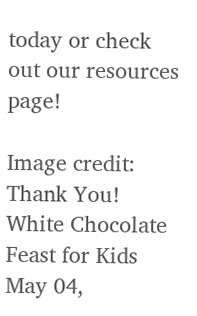today or check out our resources page!

Image credit: Thank You! White Chocolate Feast for Kids May 04,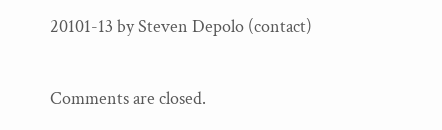20101-13 by Steven Depolo (contact)

Comments are closed.